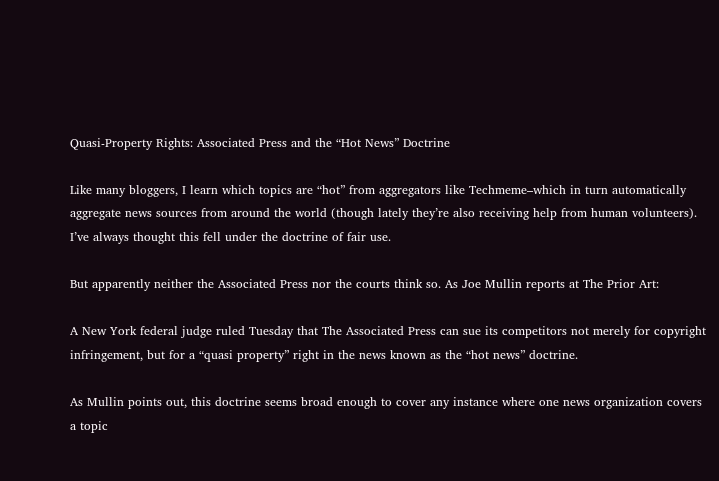Quasi-Property Rights: Associated Press and the “Hot News” Doctrine

Like many bloggers, I learn which topics are “hot” from aggregators like Techmeme–which in turn automatically aggregate news sources from around the world (though lately they’re also receiving help from human volunteers). I’ve always thought this fell under the doctrine of fair use.

But apparently neither the Associated Press nor the courts think so. As Joe Mullin reports at The Prior Art:

A New York federal judge ruled Tuesday that The Associated Press can sue its competitors not merely for copyright infringement, but for a “quasi property” right in the news known as the “hot news” doctrine.

As Mullin points out, this doctrine seems broad enough to cover any instance where one news organization covers a topic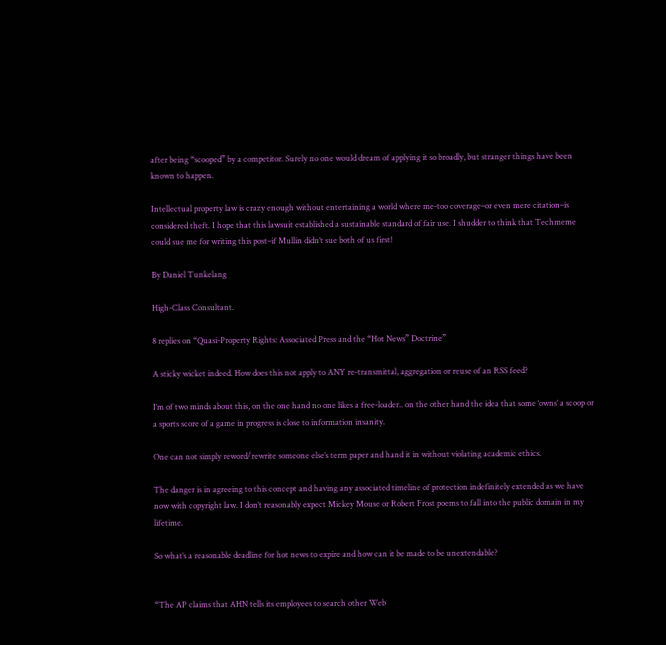after being “scooped” by a competitor. Surely no one would dream of applying it so broadly, but stranger things have been known to happen.

Intellectual property law is crazy enough without entertaining a world where me-too coverage–or even mere citation–is considered theft. I hope that this lawsuit established a sustainable standard of fair use. I shudder to think that Techmeme could sue me for writing this post–if Mullin didn’t sue both of us first!

By Daniel Tunkelang

High-Class Consultant.

8 replies on “Quasi-Property Rights: Associated Press and the “Hot News” Doctrine”

A sticky wicket indeed. How does this not apply to ANY re-transmittal, aggregation or reuse of an RSS feed?

I’m of two minds about this, on the one hand no one likes a free-loader.. on the other hand the idea that some ‘owns’ a scoop or a sports score of a game in progress is close to information insanity.

One can not simply reword/rewrite someone else’s term paper and hand it in without violating academic ethics.

The danger is in agreeing to this concept and having any associated timeline of protection indefinitely extended as we have now with copyright law. I don’t reasonably expect Mickey Mouse or Robert Frost poems to fall into the public domain in my lifetime.

So what’s a reasonable deadline for hot news to expire and how can it be made to be unextendable?


“The AP claims that AHN tells its employees to search other Web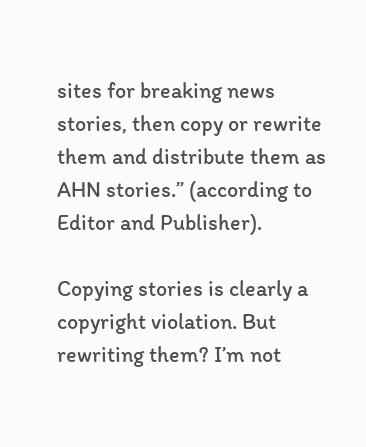sites for breaking news stories, then copy or rewrite them and distribute them as AHN stories.” (according to Editor and Publisher).

Copying stories is clearly a copyright violation. But rewriting them? I’m not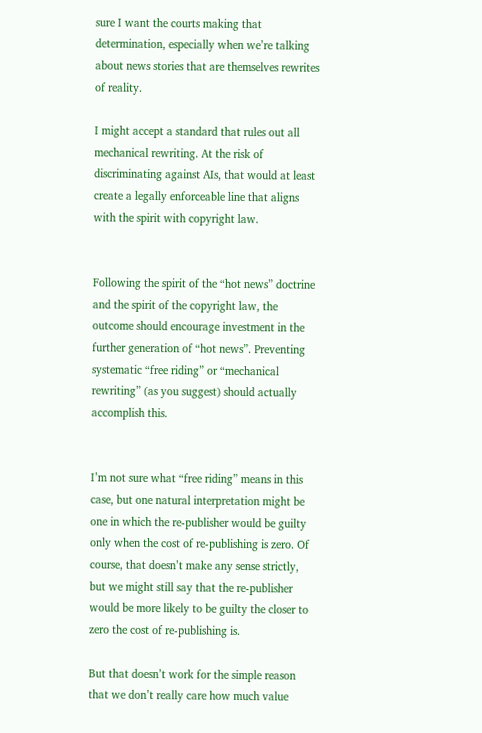sure I want the courts making that determination, especially when we’re talking about news stories that are themselves rewrites of reality.

I might accept a standard that rules out all mechanical rewriting. At the risk of discriminating against AIs, that would at least create a legally enforceable line that aligns with the spirit with copyright law.


Following the spirit of the “hot news” doctrine and the spirit of the copyright law, the outcome should encourage investment in the further generation of “hot news”. Preventing systematic “free riding” or “mechanical rewriting” (as you suggest) should actually accomplish this.


I’m not sure what “free riding” means in this case, but one natural interpretation might be one in which the re-publisher would be guilty only when the cost of re-publishing is zero. Of course, that doesn’t make any sense strictly, but we might still say that the re-publisher would be more likely to be guilty the closer to zero the cost of re-publishing is.

But that doesn’t work for the simple reason that we don’t really care how much value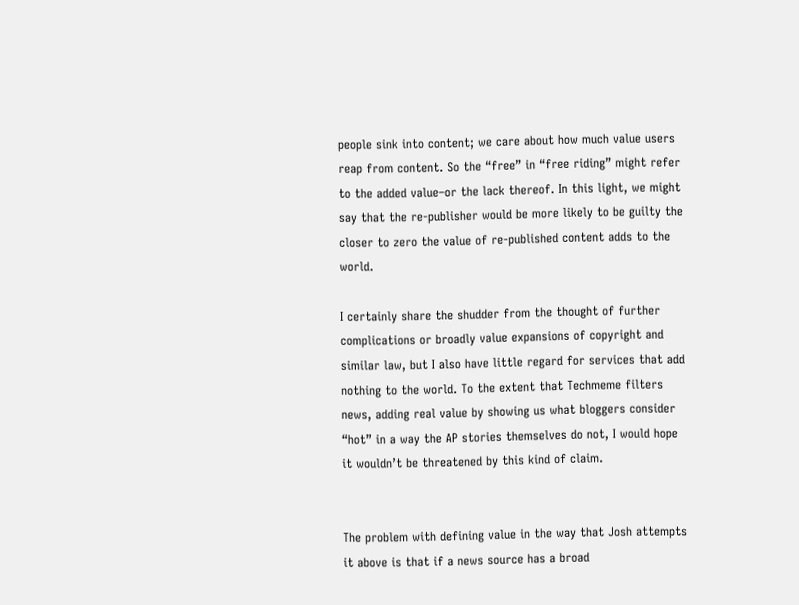people sink into content; we care about how much value users reap from content. So the “free” in “free riding” might refer to the added value–or the lack thereof. In this light, we might say that the re-publisher would be more likely to be guilty the closer to zero the value of re-published content adds to the world.

I certainly share the shudder from the thought of further complications or broadly value expansions of copyright and similar law, but I also have little regard for services that add nothing to the world. To the extent that Techmeme filters news, adding real value by showing us what bloggers consider “hot” in a way the AP stories themselves do not, I would hope it wouldn’t be threatened by this kind of claim.


The problem with defining value in the way that Josh attempts it above is that if a news source has a broad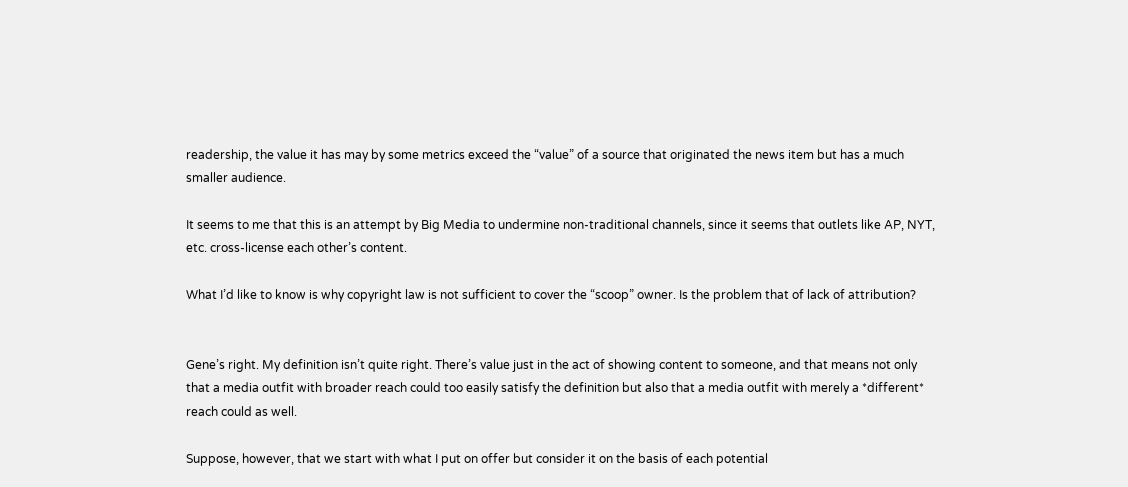readership, the value it has may by some metrics exceed the “value” of a source that originated the news item but has a much smaller audience.

It seems to me that this is an attempt by Big Media to undermine non-traditional channels, since it seems that outlets like AP, NYT, etc. cross-license each other’s content.

What I’d like to know is why copyright law is not sufficient to cover the “scoop” owner. Is the problem that of lack of attribution?


Gene’s right. My definition isn’t quite right. There’s value just in the act of showing content to someone, and that means not only that a media outfit with broader reach could too easily satisfy the definition but also that a media outfit with merely a *different* reach could as well.

Suppose, however, that we start with what I put on offer but consider it on the basis of each potential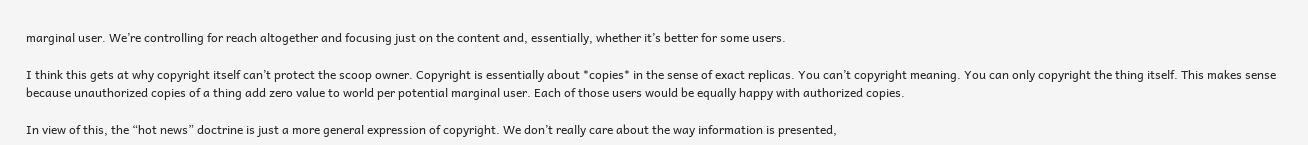marginal user. We’re controlling for reach altogether and focusing just on the content and, essentially, whether it’s better for some users.

I think this gets at why copyright itself can’t protect the scoop owner. Copyright is essentially about *copies* in the sense of exact replicas. You can’t copyright meaning. You can only copyright the thing itself. This makes sense because unauthorized copies of a thing add zero value to world per potential marginal user. Each of those users would be equally happy with authorized copies.

In view of this, the “hot news” doctrine is just a more general expression of copyright. We don’t really care about the way information is presented,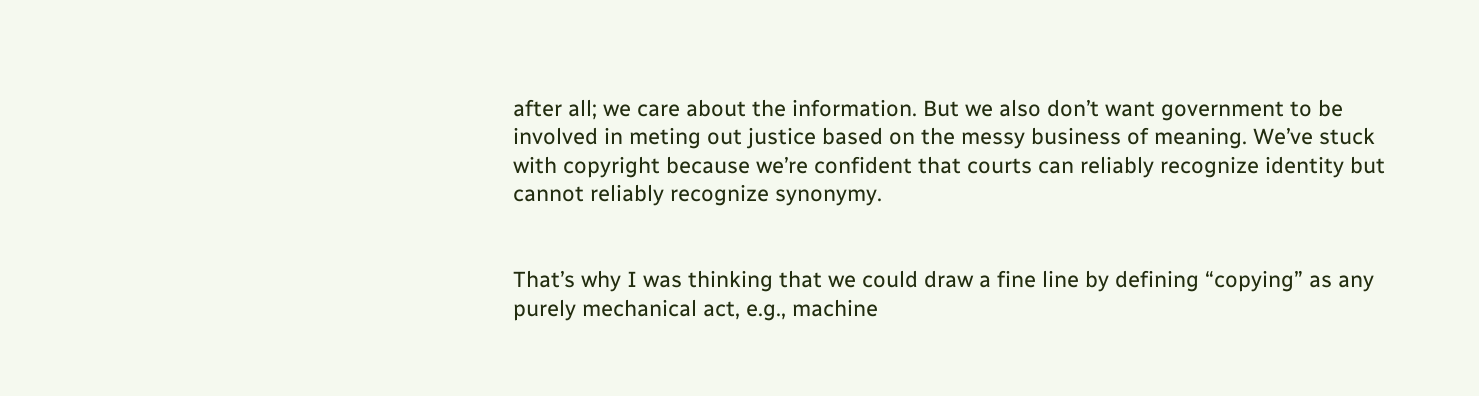after all; we care about the information. But we also don’t want government to be involved in meting out justice based on the messy business of meaning. We’ve stuck with copyright because we’re confident that courts can reliably recognize identity but cannot reliably recognize synonymy.


That’s why I was thinking that we could draw a fine line by defining “copying” as any purely mechanical act, e.g., machine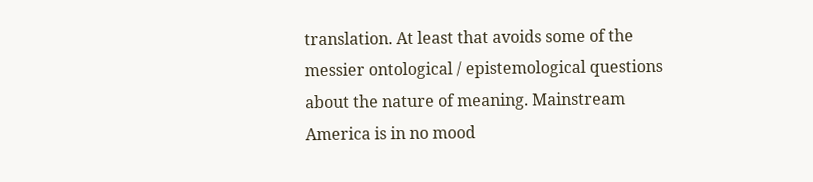translation. At least that avoids some of the messier ontological / epistemological questions about the nature of meaning. Mainstream America is in no mood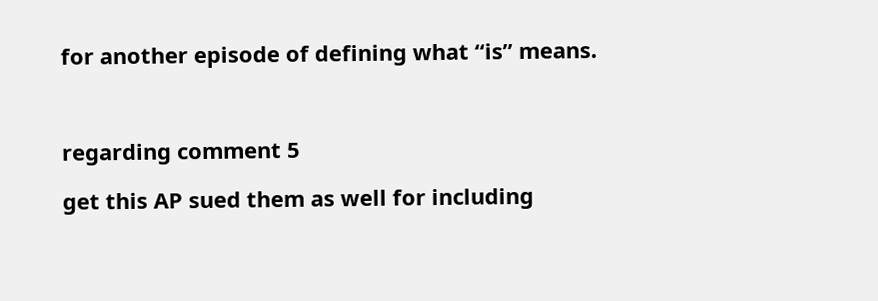for another episode of defining what “is” means.



regarding comment 5

get this AP sued them as well for including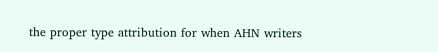the proper type attribution for when AHN writers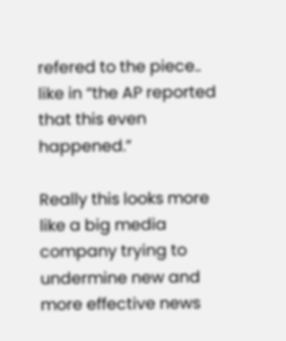refered to the piece.. like in “the AP reported that this even happened.”

Really this looks more like a big media company trying to undermine new and more effective news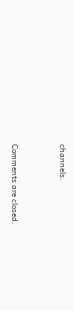channels.


Comments are closed.